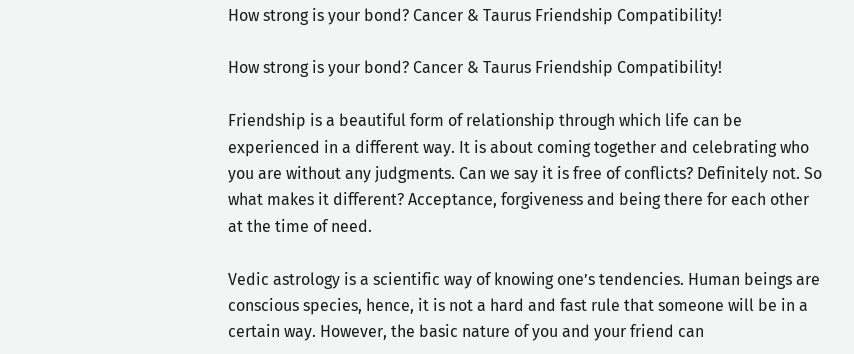How strong is your bond? Cancer & Taurus Friendship Compatibility!

How strong is your bond? Cancer & Taurus Friendship Compatibility!

Friendship is a beautiful form of relationship through which life can be experienced in a different way. It is about coming together and celebrating who you are without any judgments. Can we say it is free of conflicts? Definitely not. So what makes it different? Acceptance, forgiveness and being there for each other at the time of need.

Vedic astrology is a scientific way of knowing one’s tendencies. Human beings are conscious species, hence, it is not a hard and fast rule that someone will be in a certain way. However, the basic nature of you and your friend can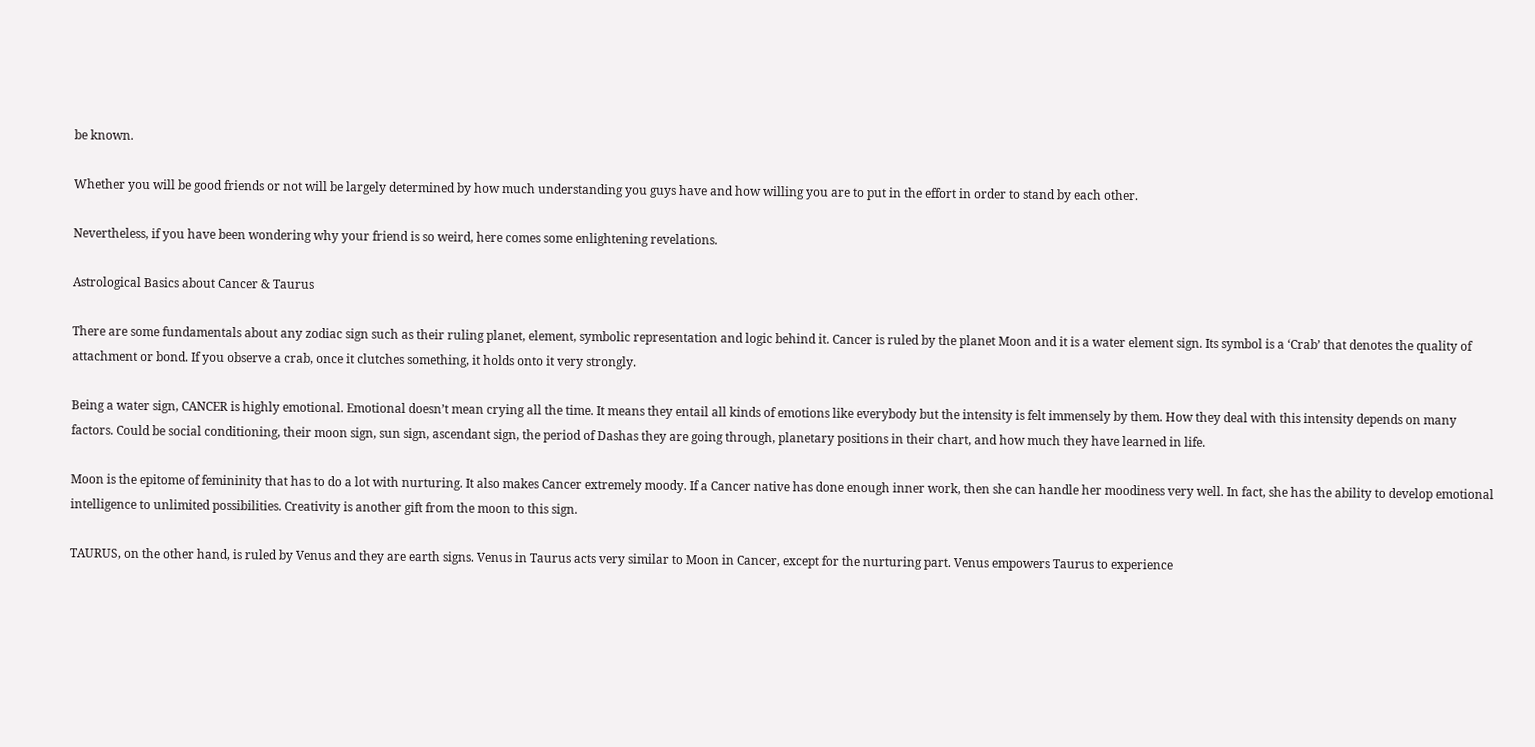be known.

Whether you will be good friends or not will be largely determined by how much understanding you guys have and how willing you are to put in the effort in order to stand by each other.

Nevertheless, if you have been wondering why your friend is so weird, here comes some enlightening revelations.

Astrological Basics about Cancer & Taurus

There are some fundamentals about any zodiac sign such as their ruling planet, element, symbolic representation and logic behind it. Cancer is ruled by the planet Moon and it is a water element sign. Its symbol is a ‘Crab’ that denotes the quality of attachment or bond. If you observe a crab, once it clutches something, it holds onto it very strongly.

Being a water sign, CANCER is highly emotional. Emotional doesn’t mean crying all the time. It means they entail all kinds of emotions like everybody but the intensity is felt immensely by them. How they deal with this intensity depends on many factors. Could be social conditioning, their moon sign, sun sign, ascendant sign, the period of Dashas they are going through, planetary positions in their chart, and how much they have learned in life.

Moon is the epitome of femininity that has to do a lot with nurturing. It also makes Cancer extremely moody. If a Cancer native has done enough inner work, then she can handle her moodiness very well. In fact, she has the ability to develop emotional intelligence to unlimited possibilities. Creativity is another gift from the moon to this sign.

TAURUS, on the other hand, is ruled by Venus and they are earth signs. Venus in Taurus acts very similar to Moon in Cancer, except for the nurturing part. Venus empowers Taurus to experience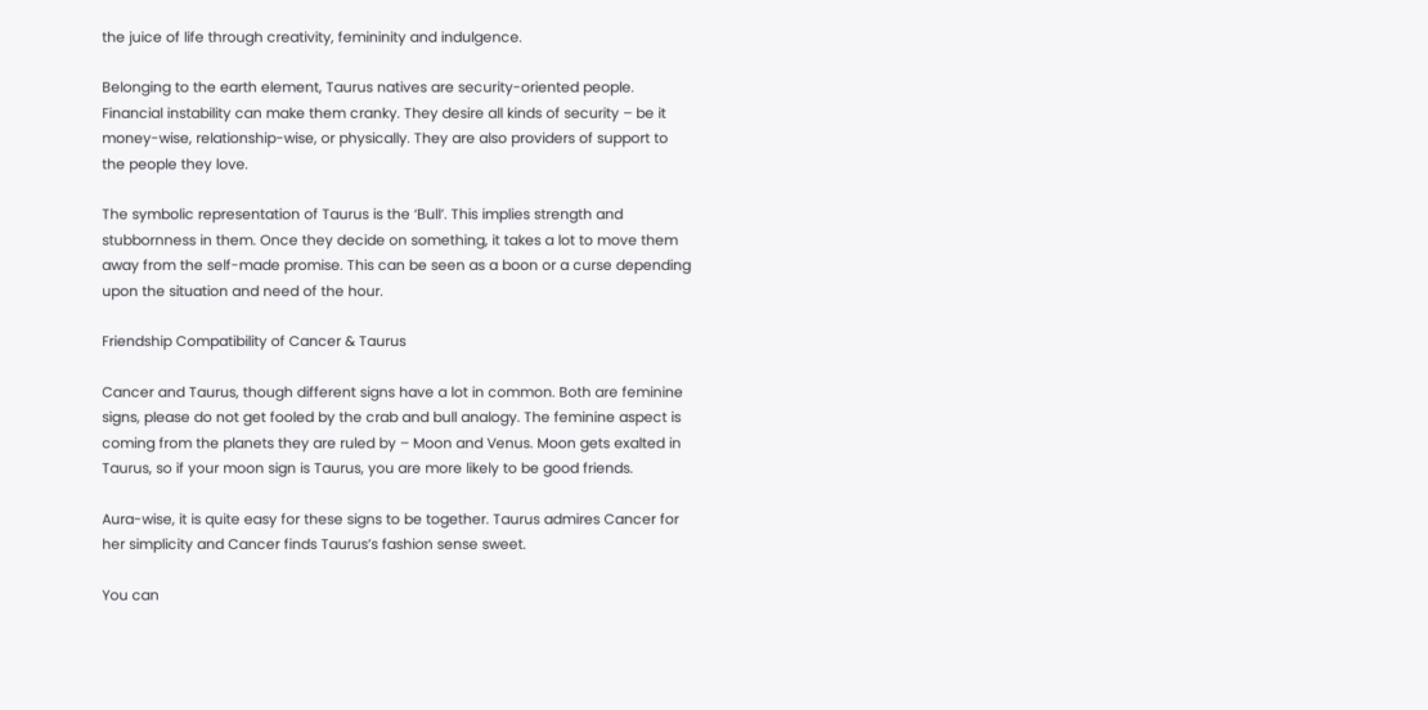the juice of life through creativity, femininity and indulgence.

Belonging to the earth element, Taurus natives are security-oriented people. Financial instability can make them cranky. They desire all kinds of security – be it money-wise, relationship-wise, or physically. They are also providers of support to the people they love.

The symbolic representation of Taurus is the ‘Bull’. This implies strength and stubbornness in them. Once they decide on something, it takes a lot to move them away from the self-made promise. This can be seen as a boon or a curse depending upon the situation and need of the hour.

Friendship Compatibility of Cancer & Taurus

Cancer and Taurus, though different signs have a lot in common. Both are feminine signs, please do not get fooled by the crab and bull analogy. The feminine aspect is coming from the planets they are ruled by – Moon and Venus. Moon gets exalted in Taurus, so if your moon sign is Taurus, you are more likely to be good friends.

Aura-wise, it is quite easy for these signs to be together. Taurus admires Cancer for her simplicity and Cancer finds Taurus’s fashion sense sweet.

You can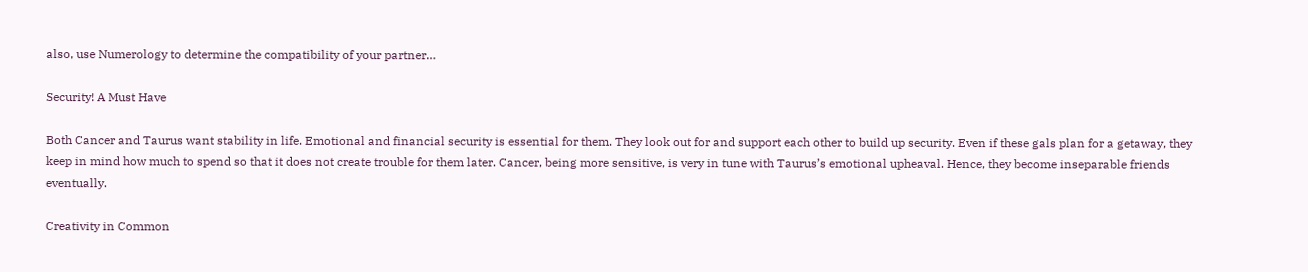also, use Numerology to determine the compatibility of your partner…

Security! A Must Have

Both Cancer and Taurus want stability in life. Emotional and financial security is essential for them. They look out for and support each other to build up security. Even if these gals plan for a getaway, they keep in mind how much to spend so that it does not create trouble for them later. Cancer, being more sensitive, is very in tune with Taurus’s emotional upheaval. Hence, they become inseparable friends eventually.

Creativity in Common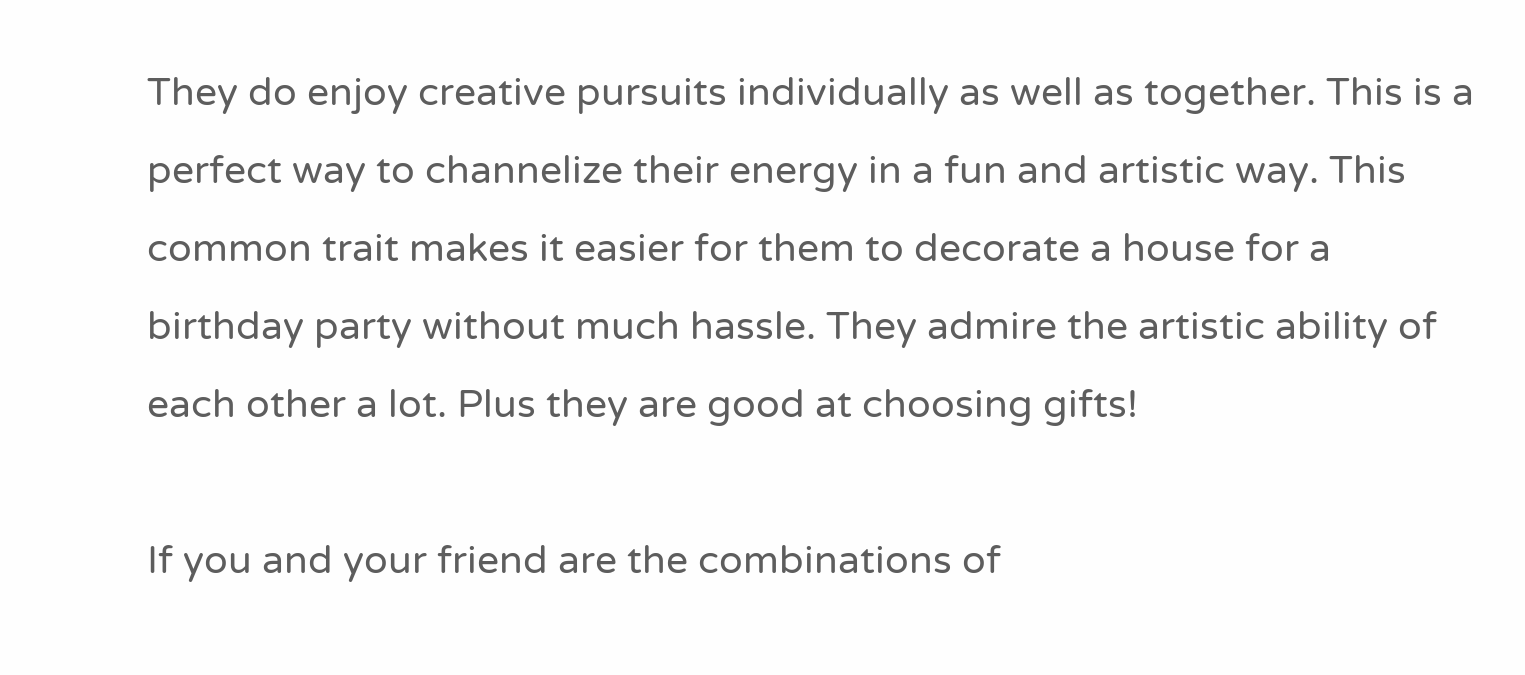They do enjoy creative pursuits individually as well as together. This is a perfect way to channelize their energy in a fun and artistic way. This common trait makes it easier for them to decorate a house for a birthday party without much hassle. They admire the artistic ability of each other a lot. Plus they are good at choosing gifts!

If you and your friend are the combinations of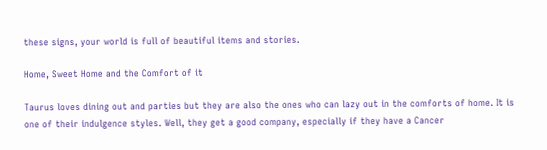these signs, your world is full of beautiful items and stories.

Home, Sweet Home and the Comfort of it

Taurus loves dining out and parties but they are also the ones who can lazy out in the comforts of home. It is one of their indulgence styles. Well, they get a good company, especially if they have a Cancer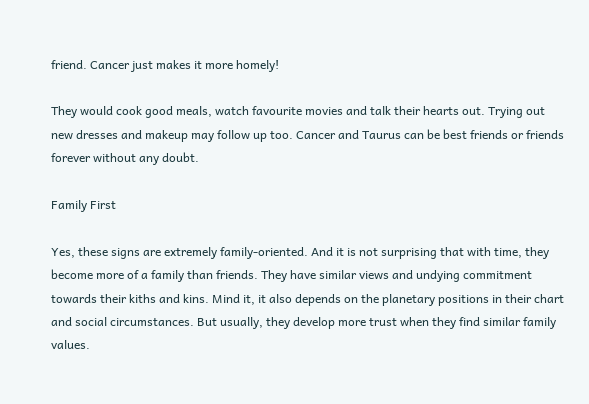friend. Cancer just makes it more homely!

They would cook good meals, watch favourite movies and talk their hearts out. Trying out new dresses and makeup may follow up too. Cancer and Taurus can be best friends or friends forever without any doubt.

Family First

Yes, these signs are extremely family-oriented. And it is not surprising that with time, they become more of a family than friends. They have similar views and undying commitment towards their kiths and kins. Mind it, it also depends on the planetary positions in their chart and social circumstances. But usually, they develop more trust when they find similar family values.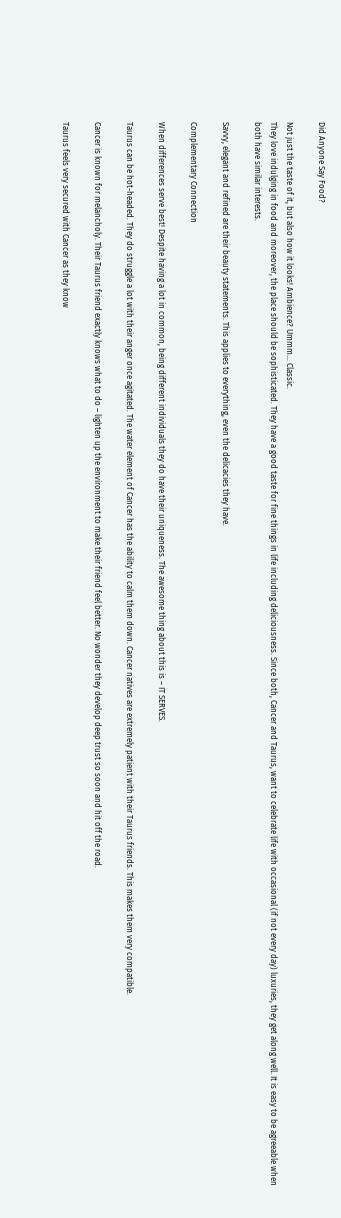Did Anyone Say Food?

Not just the taste of it, but also how it looks! Ambience? Ummm… Classic.
They love indulging in food and moreover, the place should be sophisticated. They have a good taste for fine things in life including deliciousness. Since both, Cancer and Taurus, want to celebrate life with occasional (if not every day) luxuries, they get along well. It is easy to be agreeable when both have similar interests.

Savvy, elegant and refined are their beauty statements. This applies to everything, even the delicacies they have.

Complementary Connection

When differences serve best! Despite having a lot in common, being different individuals they do have their uniqueness. The awesome thing about this is – IT SERVES.

Taurus can be hot-headed. They do struggle a lot with their anger once agitated. The water element of Cancer has the ability to calm them down. Cancer natives are extremely patient with their Taurus friends. This makes them very compatible.

Cancer is known for melancholy. Their Taurus friend exactly knows what to do – lighten up the environment to make their friend feel better. No wonder they develop deep trust so soon and hit off the road.

Taurus feels very secured with Cancer as they know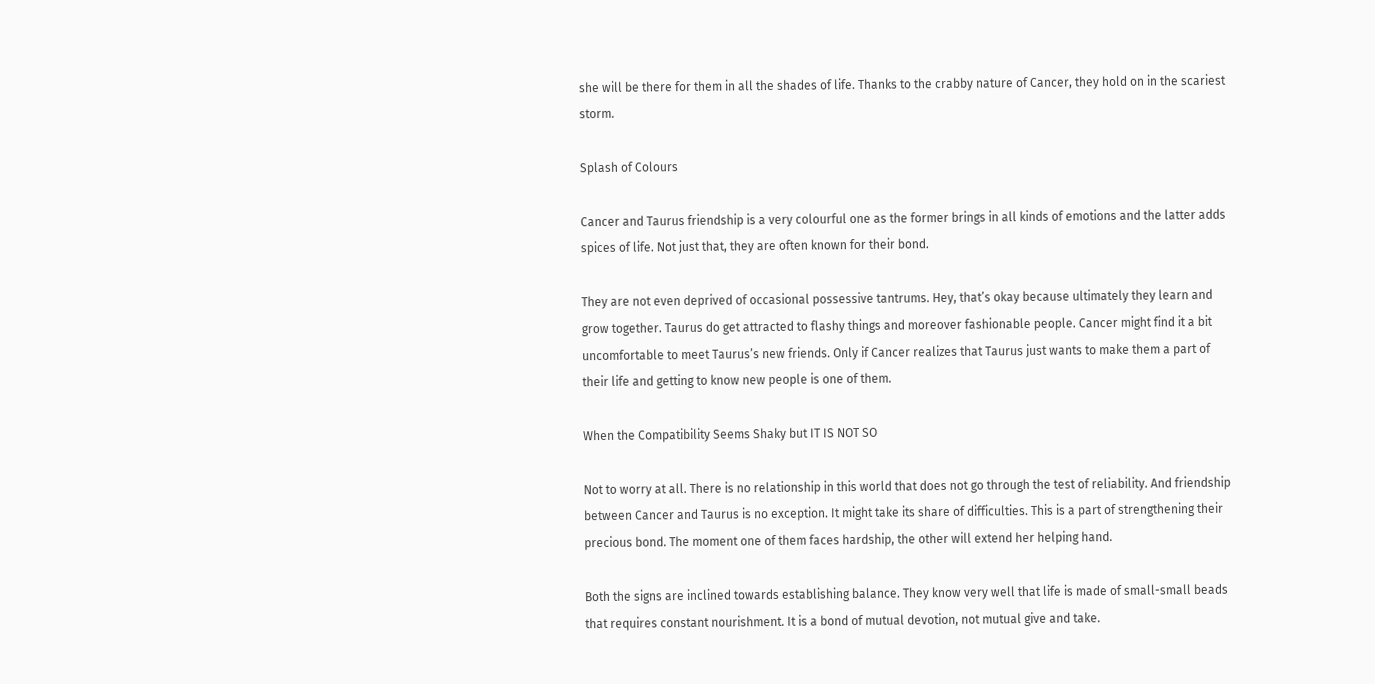she will be there for them in all the shades of life. Thanks to the crabby nature of Cancer, they hold on in the scariest storm.

Splash of Colours

Cancer and Taurus friendship is a very colourful one as the former brings in all kinds of emotions and the latter adds spices of life. Not just that, they are often known for their bond.

They are not even deprived of occasional possessive tantrums. Hey, that’s okay because ultimately they learn and grow together. Taurus do get attracted to flashy things and moreover fashionable people. Cancer might find it a bit uncomfortable to meet Taurus’s new friends. Only if Cancer realizes that Taurus just wants to make them a part of their life and getting to know new people is one of them.

When the Compatibility Seems Shaky but IT IS NOT SO

Not to worry at all. There is no relationship in this world that does not go through the test of reliability. And friendship between Cancer and Taurus is no exception. It might take its share of difficulties. This is a part of strengthening their precious bond. The moment one of them faces hardship, the other will extend her helping hand.

Both the signs are inclined towards establishing balance. They know very well that life is made of small-small beads that requires constant nourishment. It is a bond of mutual devotion, not mutual give and take.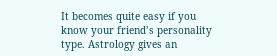It becomes quite easy if you know your friend’s personality type. Astrology gives an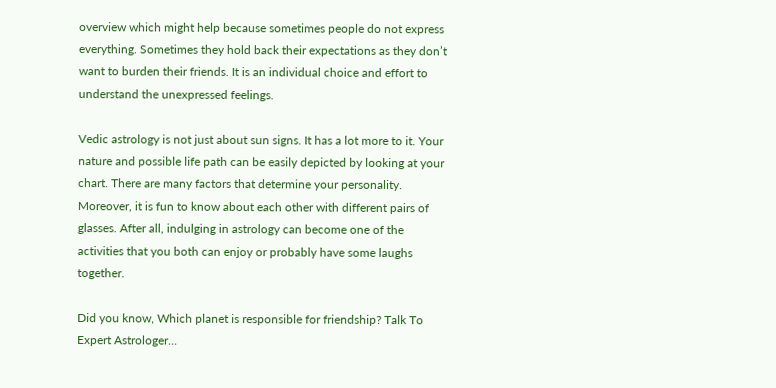overview which might help because sometimes people do not express everything. Sometimes they hold back their expectations as they don’t want to burden their friends. It is an individual choice and effort to understand the unexpressed feelings.

Vedic astrology is not just about sun signs. It has a lot more to it. Your nature and possible life path can be easily depicted by looking at your chart. There are many factors that determine your personality. Moreover, it is fun to know about each other with different pairs of glasses. After all, indulging in astrology can become one of the activities that you both can enjoy or probably have some laughs together.

Did you know, Which planet is responsible for friendship? Talk To Expert Astrologer…